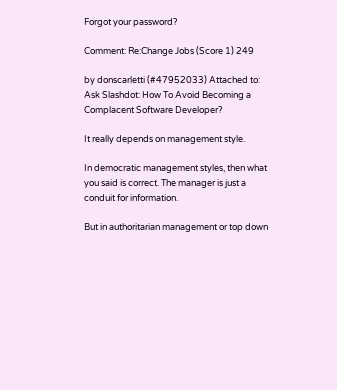Forgot your password?

Comment: Re:Change Jobs (Score 1) 249

by donscarletti (#47952033) Attached to: Ask Slashdot: How To Avoid Becoming a Complacent Software Developer?

It really depends on management style.

In democratic management styles, then what you said is correct. The manager is just a conduit for information.

But in authoritarian management or top down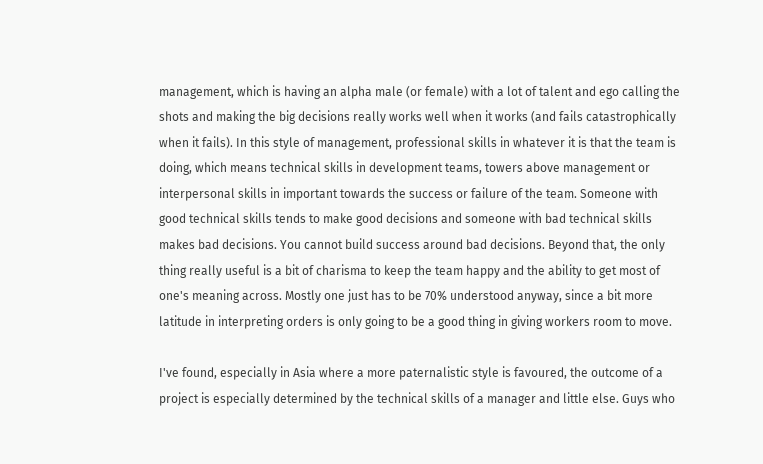management, which is having an alpha male (or female) with a lot of talent and ego calling the shots and making the big decisions really works well when it works (and fails catastrophically when it fails). In this style of management, professional skills in whatever it is that the team is doing, which means technical skills in development teams, towers above management or interpersonal skills in important towards the success or failure of the team. Someone with good technical skills tends to make good decisions and someone with bad technical skills makes bad decisions. You cannot build success around bad decisions. Beyond that, the only thing really useful is a bit of charisma to keep the team happy and the ability to get most of one's meaning across. Mostly one just has to be 70% understood anyway, since a bit more latitude in interpreting orders is only going to be a good thing in giving workers room to move.

I've found, especially in Asia where a more paternalistic style is favoured, the outcome of a project is especially determined by the technical skills of a manager and little else. Guys who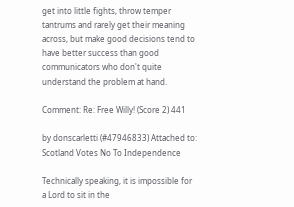get into little fights, throw temper tantrums and rarely get their meaning across, but make good decisions tend to have better success than good communicators who don't quite understand the problem at hand.

Comment: Re: Free Willy! (Score 2) 441

by donscarletti (#47946833) Attached to: Scotland Votes No To Independence

Technically speaking, it is impossible for a Lord to sit in the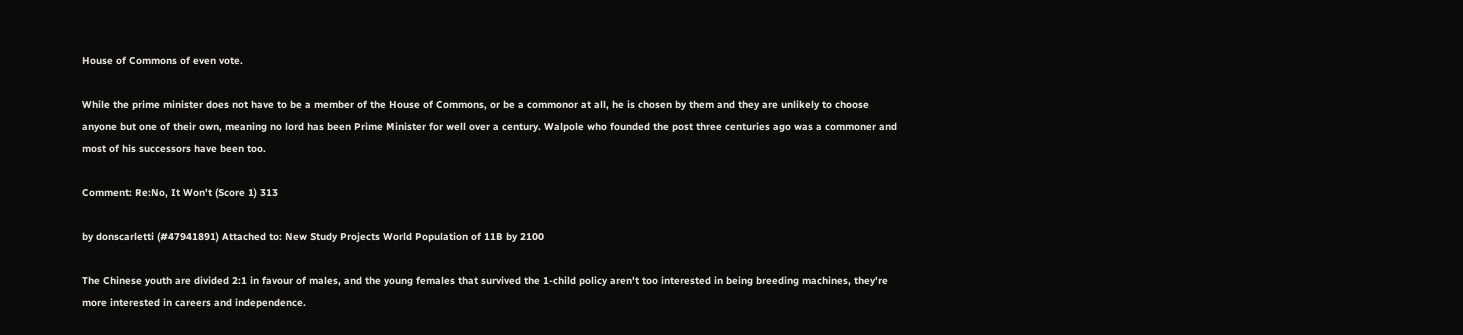House of Commons of even vote.

While the prime minister does not have to be a member of the House of Commons, or be a commonor at all, he is chosen by them and they are unlikely to choose anyone but one of their own, meaning no lord has been Prime Minister for well over a century. Walpole who founded the post three centuries ago was a commoner and most of his successors have been too.

Comment: Re:No, It Won't (Score 1) 313

by donscarletti (#47941891) Attached to: New Study Projects World Population of 11B by 2100

The Chinese youth are divided 2:1 in favour of males, and the young females that survived the 1-child policy aren't too interested in being breeding machines, they're more interested in careers and independence.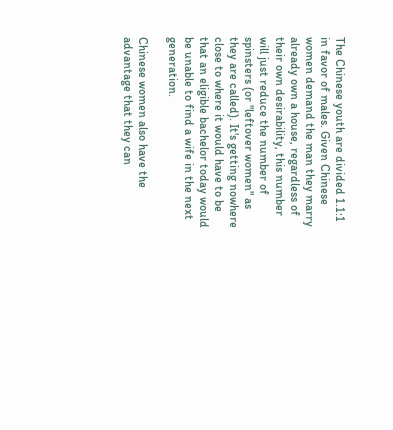The Chinese youth are divided 1.1:1 in favor of males. Given Chinese women demand the man they marry already own a house, regardless of their own desirability, this number will just reduce the number of spinsters (or "leftover women" as they are called). It's getting nowhere close to where it would have to be that an eligible bachelor today would be unable to find a wife in the next generation.

Chinese women also have the advantage that they can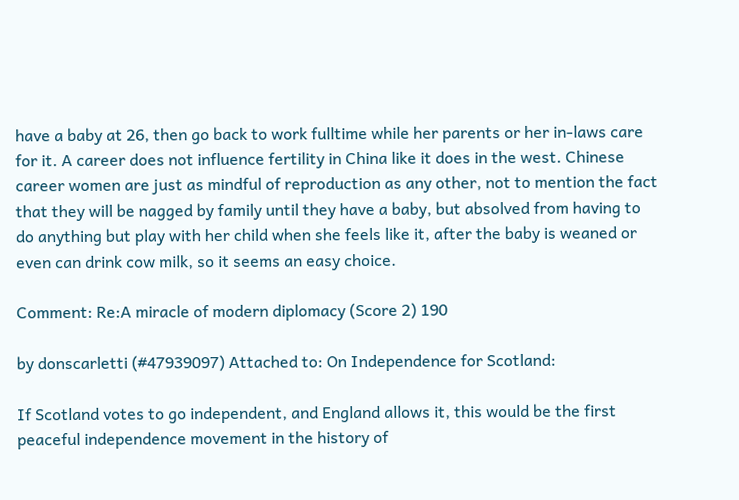have a baby at 26, then go back to work fulltime while her parents or her in-laws care for it. A career does not influence fertility in China like it does in the west. Chinese career women are just as mindful of reproduction as any other, not to mention the fact that they will be nagged by family until they have a baby, but absolved from having to do anything but play with her child when she feels like it, after the baby is weaned or even can drink cow milk, so it seems an easy choice.

Comment: Re:A miracle of modern diplomacy (Score 2) 190

by donscarletti (#47939097) Attached to: On Independence for Scotland:

If Scotland votes to go independent, and England allows it, this would be the first peaceful independence movement in the history of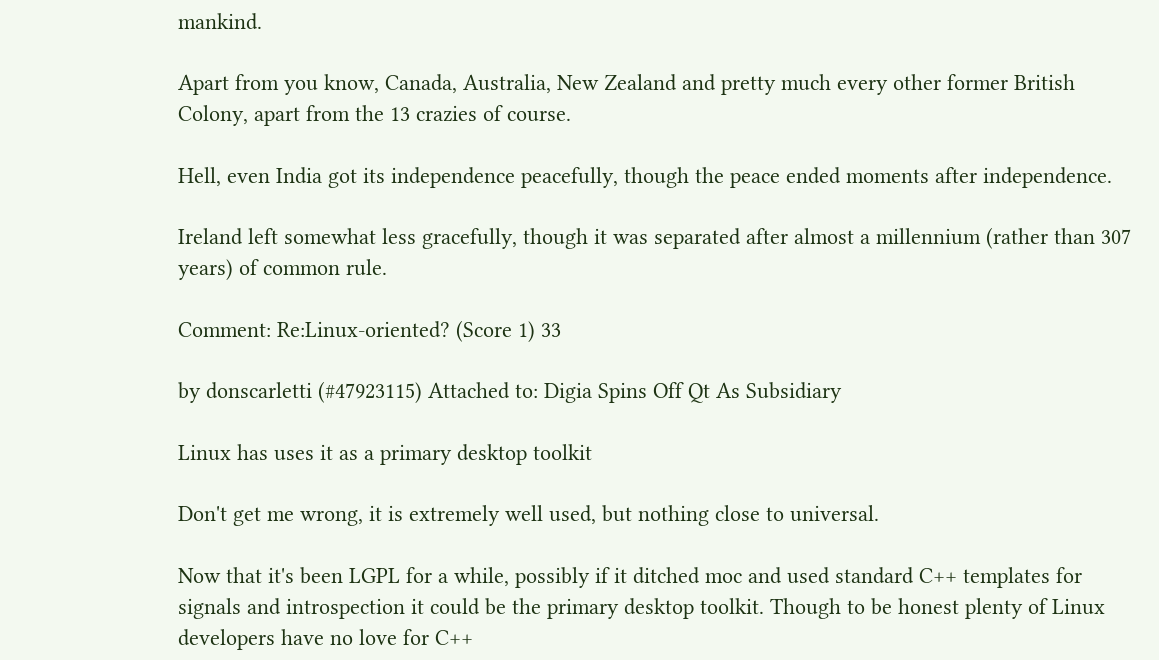mankind.

Apart from you know, Canada, Australia, New Zealand and pretty much every other former British Colony, apart from the 13 crazies of course.

Hell, even India got its independence peacefully, though the peace ended moments after independence.

Ireland left somewhat less gracefully, though it was separated after almost a millennium (rather than 307 years) of common rule.

Comment: Re:Linux-oriented? (Score 1) 33

by donscarletti (#47923115) Attached to: Digia Spins Off Qt As Subsidiary

Linux has uses it as a primary desktop toolkit

Don't get me wrong, it is extremely well used, but nothing close to universal.

Now that it's been LGPL for a while, possibly if it ditched moc and used standard C++ templates for signals and introspection it could be the primary desktop toolkit. Though to be honest plenty of Linux developers have no love for C++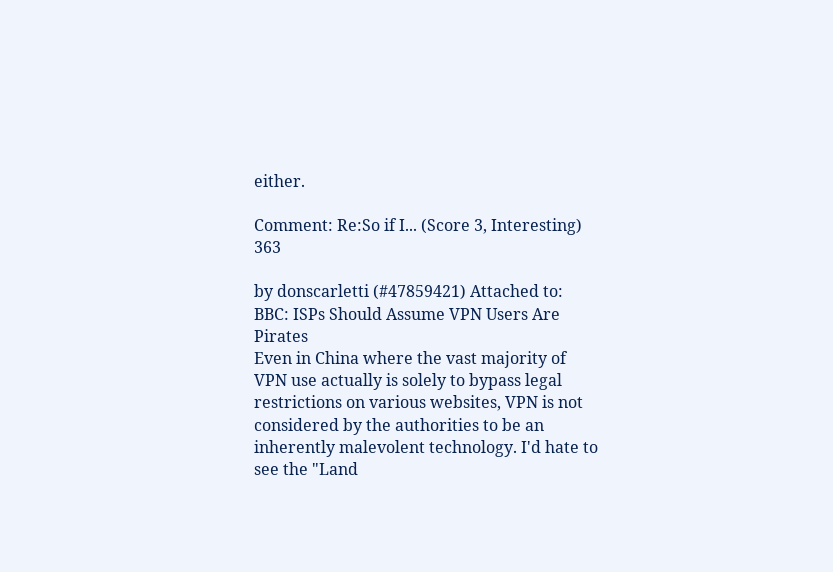either.

Comment: Re:So if I... (Score 3, Interesting) 363

by donscarletti (#47859421) Attached to: BBC: ISPs Should Assume VPN Users Are Pirates
Even in China where the vast majority of VPN use actually is solely to bypass legal restrictions on various websites, VPN is not considered by the authorities to be an inherently malevolent technology. I'd hate to see the "Land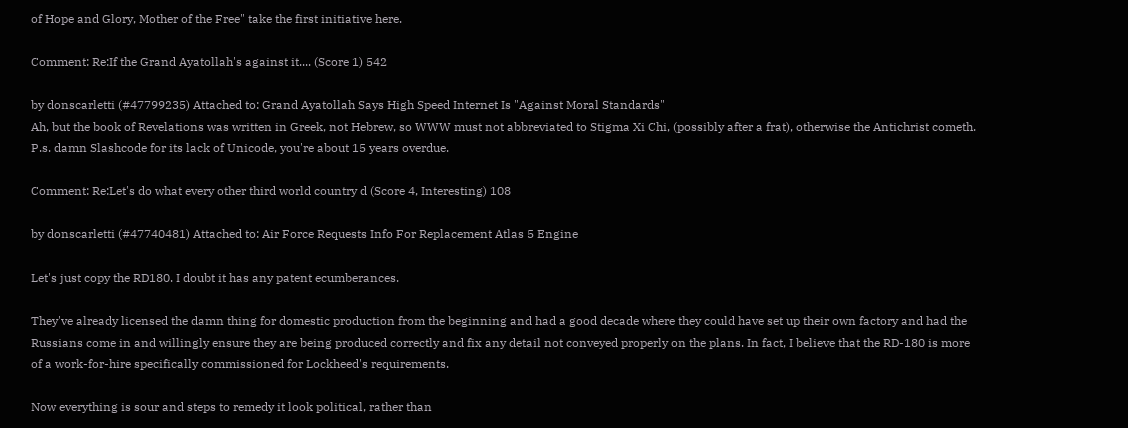of Hope and Glory, Mother of the Free" take the first initiative here.

Comment: Re:If the Grand Ayatollah's against it.... (Score 1) 542

by donscarletti (#47799235) Attached to: Grand Ayatollah Says High Speed Internet Is "Against Moral Standards"
Ah, but the book of Revelations was written in Greek, not Hebrew, so WWW must not abbreviated to Stigma Xi Chi, (possibly after a frat), otherwise the Antichrist cometh. P.s. damn Slashcode for its lack of Unicode, you're about 15 years overdue.

Comment: Re:Let's do what every other third world country d (Score 4, Interesting) 108

by donscarletti (#47740481) Attached to: Air Force Requests Info For Replacement Atlas 5 Engine

Let's just copy the RD180. I doubt it has any patent ecumberances.

They've already licensed the damn thing for domestic production from the beginning and had a good decade where they could have set up their own factory and had the Russians come in and willingly ensure they are being produced correctly and fix any detail not conveyed properly on the plans. In fact, I believe that the RD-180 is more of a work-for-hire specifically commissioned for Lockheed's requirements.

Now everything is sour and steps to remedy it look political, rather than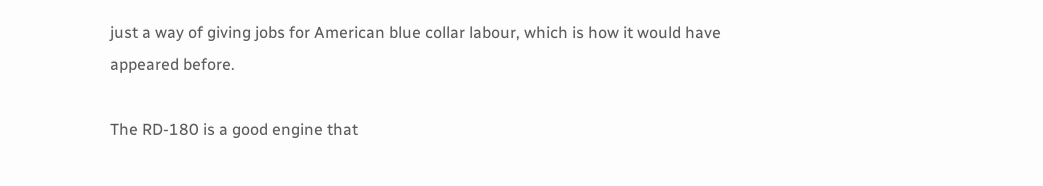just a way of giving jobs for American blue collar labour, which is how it would have appeared before.

The RD-180 is a good engine that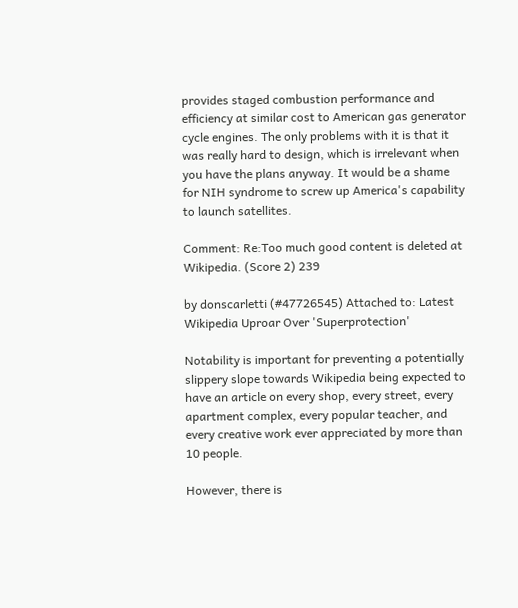provides staged combustion performance and efficiency at similar cost to American gas generator cycle engines. The only problems with it is that it was really hard to design, which is irrelevant when you have the plans anyway. It would be a shame for NIH syndrome to screw up America's capability to launch satellites.

Comment: Re:Too much good content is deleted at Wikipedia. (Score 2) 239

by donscarletti (#47726545) Attached to: Latest Wikipedia Uproar Over 'Superprotection'

Notability is important for preventing a potentially slippery slope towards Wikipedia being expected to have an article on every shop, every street, every apartment complex, every popular teacher, and every creative work ever appreciated by more than 10 people.

However, there is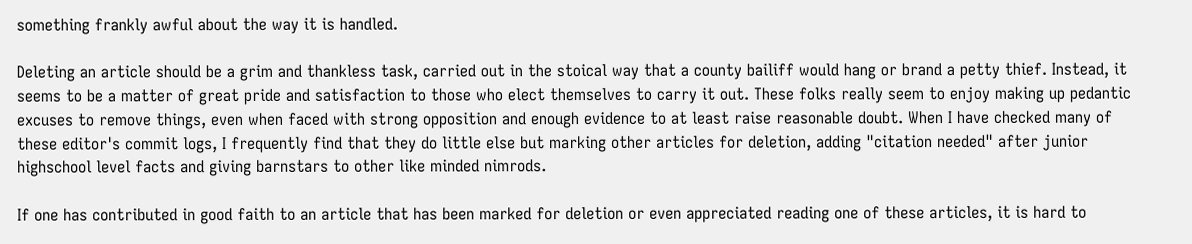something frankly awful about the way it is handled.

Deleting an article should be a grim and thankless task, carried out in the stoical way that a county bailiff would hang or brand a petty thief. Instead, it seems to be a matter of great pride and satisfaction to those who elect themselves to carry it out. These folks really seem to enjoy making up pedantic excuses to remove things, even when faced with strong opposition and enough evidence to at least raise reasonable doubt. When I have checked many of these editor's commit logs, I frequently find that they do little else but marking other articles for deletion, adding "citation needed" after junior highschool level facts and giving barnstars to other like minded nimrods.

If one has contributed in good faith to an article that has been marked for deletion or even appreciated reading one of these articles, it is hard to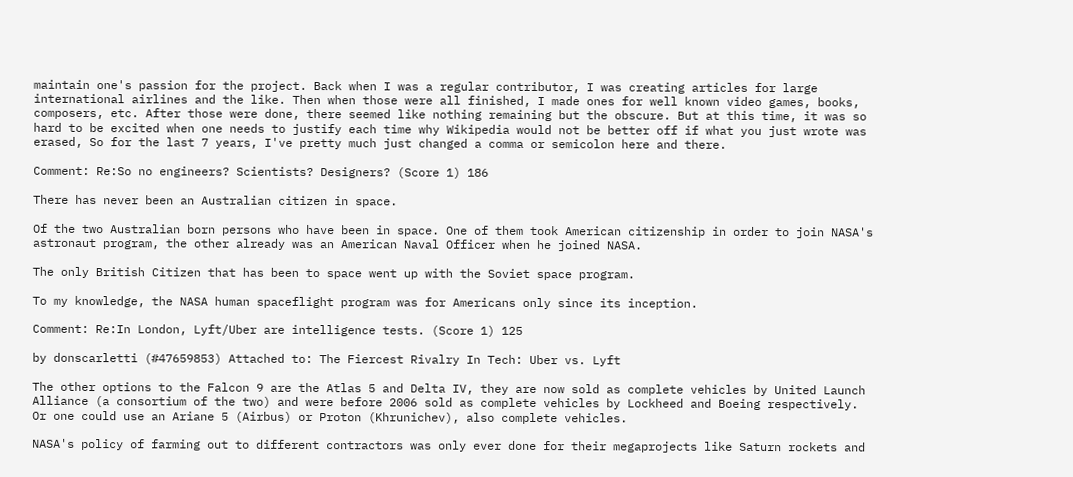maintain one's passion for the project. Back when I was a regular contributor, I was creating articles for large international airlines and the like. Then when those were all finished, I made ones for well known video games, books, composers, etc. After those were done, there seemed like nothing remaining but the obscure. But at this time, it was so hard to be excited when one needs to justify each time why Wikipedia would not be better off if what you just wrote was erased, So for the last 7 years, I've pretty much just changed a comma or semicolon here and there.

Comment: Re:So no engineers? Scientists? Designers? (Score 1) 186

There has never been an Australian citizen in space.

Of the two Australian born persons who have been in space. One of them took American citizenship in order to join NASA's astronaut program, the other already was an American Naval Officer when he joined NASA.

The only British Citizen that has been to space went up with the Soviet space program.

To my knowledge, the NASA human spaceflight program was for Americans only since its inception.

Comment: Re:In London, Lyft/Uber are intelligence tests. (Score 1) 125

by donscarletti (#47659853) Attached to: The Fiercest Rivalry In Tech: Uber vs. Lyft

The other options to the Falcon 9 are the Atlas 5 and Delta IV, they are now sold as complete vehicles by United Launch Alliance (a consortium of the two) and were before 2006 sold as complete vehicles by Lockheed and Boeing respectively. Or one could use an Ariane 5 (Airbus) or Proton (Khrunichev), also complete vehicles.

NASA's policy of farming out to different contractors was only ever done for their megaprojects like Saturn rockets and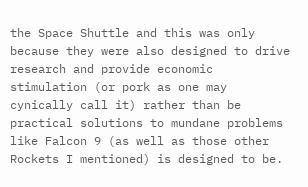the Space Shuttle and this was only because they were also designed to drive research and provide economic stimulation (or pork as one may cynically call it) rather than be practical solutions to mundane problems like Falcon 9 (as well as those other Rockets I mentioned) is designed to be.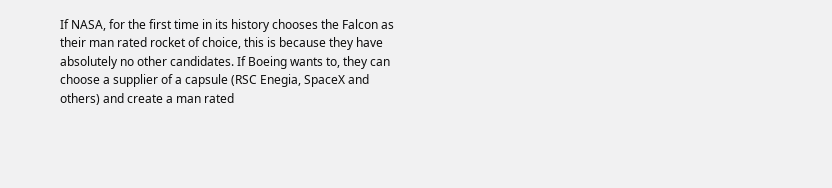If NASA, for the first time in its history chooses the Falcon as their man rated rocket of choice, this is because they have absolutely no other candidates. If Boeing wants to, they can choose a supplier of a capsule (RSC Enegia, SpaceX and others) and create a man rated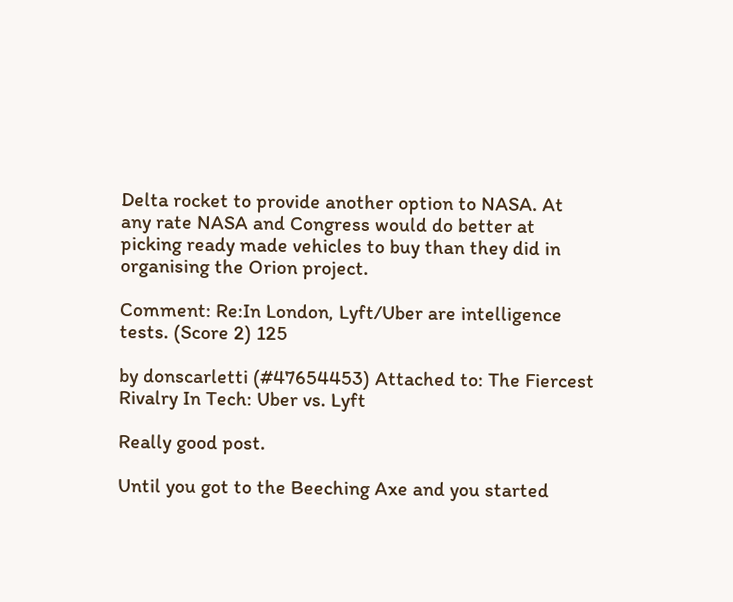Delta rocket to provide another option to NASA. At any rate NASA and Congress would do better at picking ready made vehicles to buy than they did in organising the Orion project.

Comment: Re:In London, Lyft/Uber are intelligence tests. (Score 2) 125

by donscarletti (#47654453) Attached to: The Fiercest Rivalry In Tech: Uber vs. Lyft

Really good post.

Until you got to the Beeching Axe and you started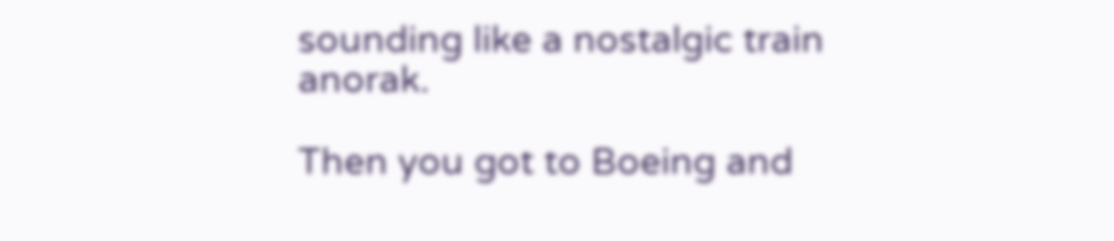sounding like a nostalgic train anorak.

Then you got to Boeing and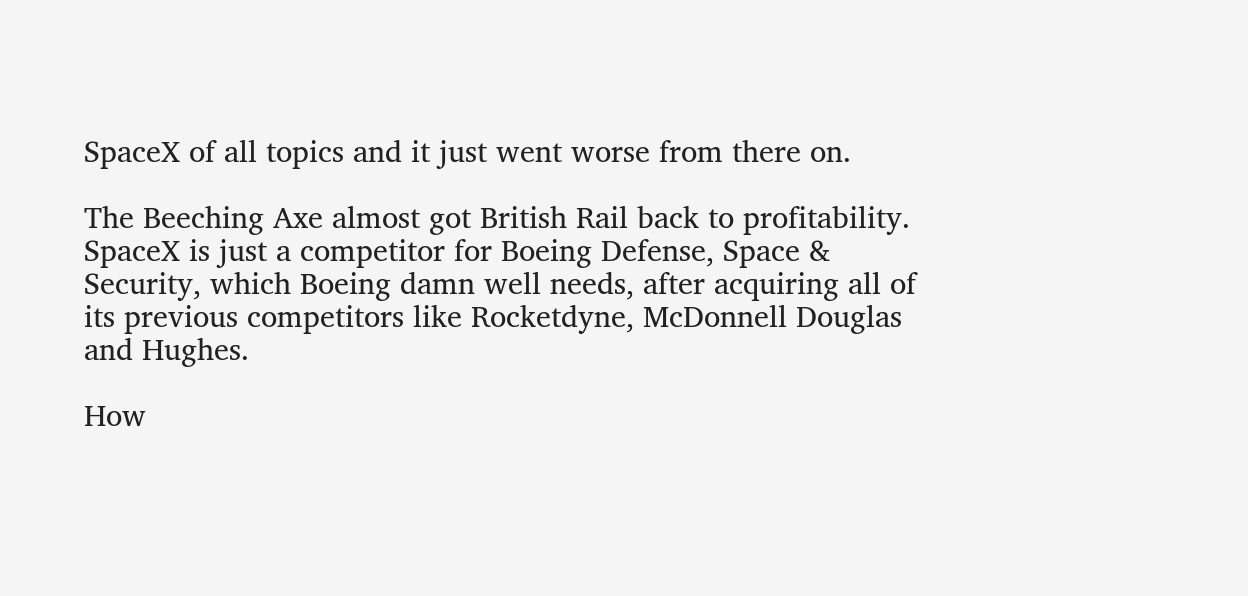SpaceX of all topics and it just went worse from there on.

The Beeching Axe almost got British Rail back to profitability. SpaceX is just a competitor for Boeing Defense, Space & Security, which Boeing damn well needs, after acquiring all of its previous competitors like Rocketdyne, McDonnell Douglas and Hughes.

How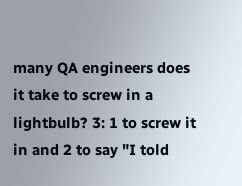many QA engineers does it take to screw in a lightbulb? 3: 1 to screw it in and 2 to say "I told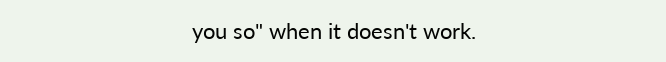you so" when it doesn't work.